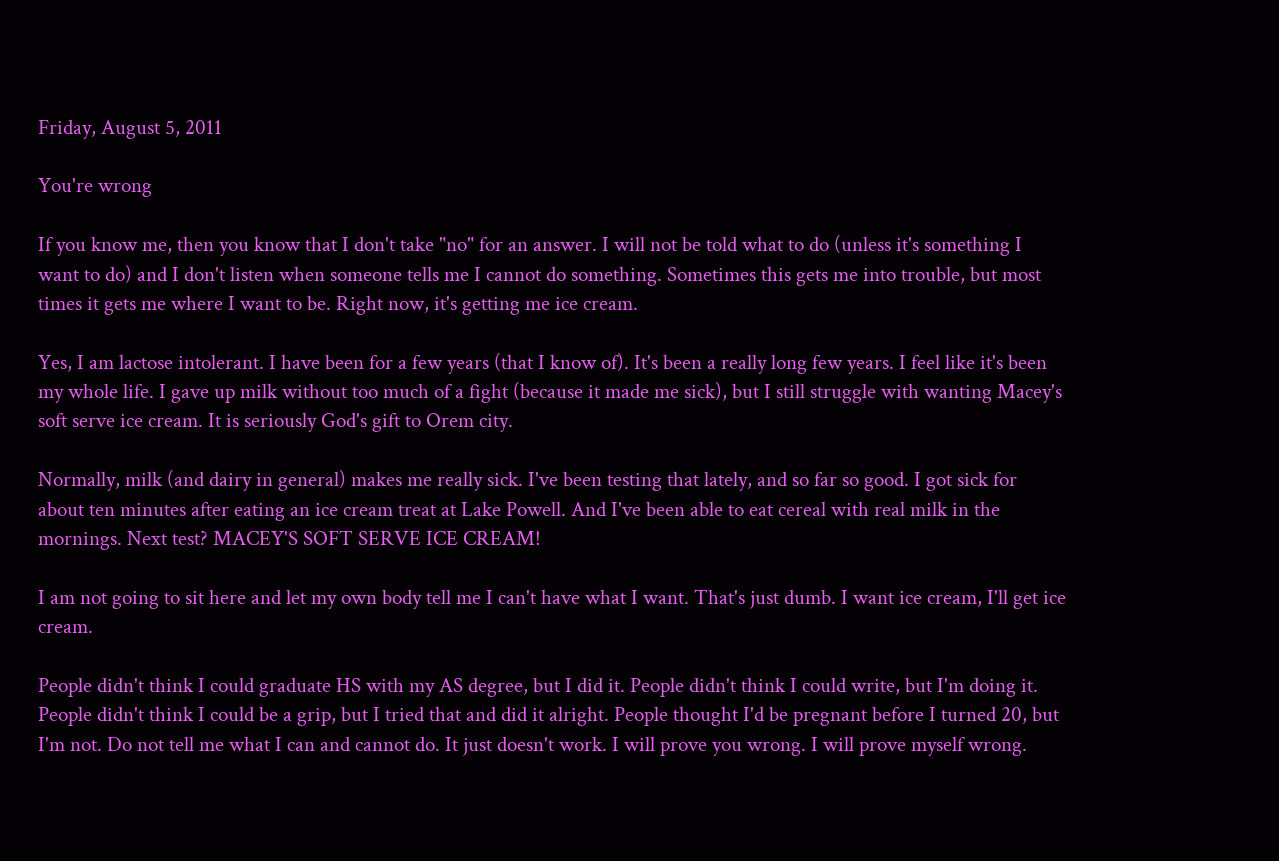Friday, August 5, 2011

You're wrong

If you know me, then you know that I don't take "no" for an answer. I will not be told what to do (unless it's something I want to do) and I don't listen when someone tells me I cannot do something. Sometimes this gets me into trouble, but most times it gets me where I want to be. Right now, it's getting me ice cream.

Yes, I am lactose intolerant. I have been for a few years (that I know of). It's been a really long few years. I feel like it's been my whole life. I gave up milk without too much of a fight (because it made me sick), but I still struggle with wanting Macey's soft serve ice cream. It is seriously God's gift to Orem city.

Normally, milk (and dairy in general) makes me really sick. I've been testing that lately, and so far so good. I got sick for about ten minutes after eating an ice cream treat at Lake Powell. And I've been able to eat cereal with real milk in the mornings. Next test? MACEY'S SOFT SERVE ICE CREAM!

I am not going to sit here and let my own body tell me I can't have what I want. That's just dumb. I want ice cream, I'll get ice cream.

People didn't think I could graduate HS with my AS degree, but I did it. People didn't think I could write, but I'm doing it. People didn't think I could be a grip, but I tried that and did it alright. People thought I'd be pregnant before I turned 20, but I'm not. Do not tell me what I can and cannot do. It just doesn't work. I will prove you wrong. I will prove myself wrong.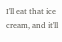I'll eat that ice cream, and it'll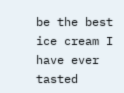be the best ice cream I have ever tasted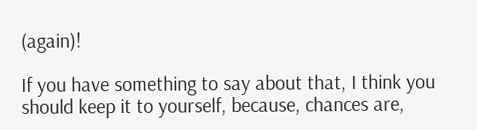(again)!

If you have something to say about that, I think you should keep it to yourself, because, chances are,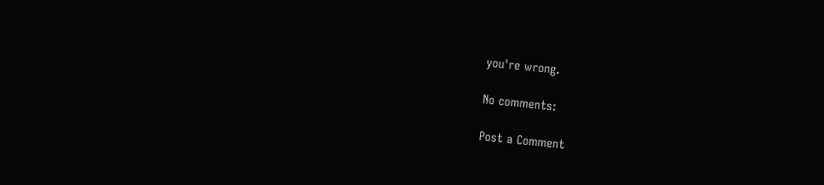you're wrong.

No comments:

Post a Comment